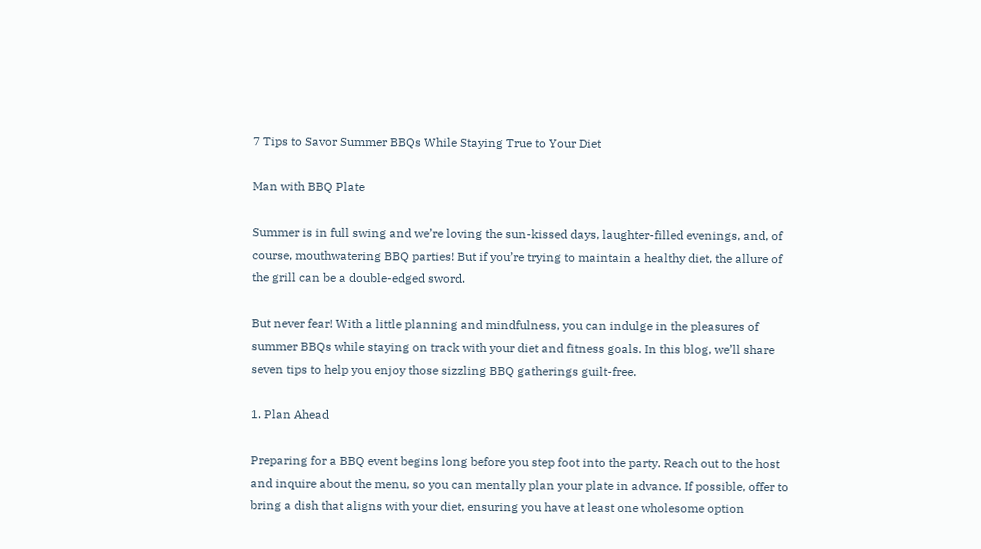7 Tips to Savor Summer BBQs While Staying True to Your Diet

Man with BBQ Plate

Summer is in full swing and we’re loving the sun-kissed days, laughter-filled evenings, and, of course, mouthwatering BBQ parties! But if you’re trying to maintain a healthy diet, the allure of the grill can be a double-edged sword.

But never fear! With a little planning and mindfulness, you can indulge in the pleasures of summer BBQs while staying on track with your diet and fitness goals. In this blog, we’ll share seven tips to help you enjoy those sizzling BBQ gatherings guilt-free.

1. Plan Ahead

Preparing for a BBQ event begins long before you step foot into the party. Reach out to the host and inquire about the menu, so you can mentally plan your plate in advance. If possible, offer to bring a dish that aligns with your diet, ensuring you have at least one wholesome option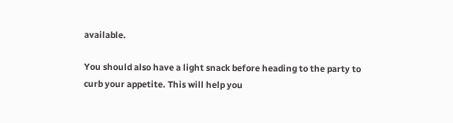available.

You should also have a light snack before heading to the party to curb your appetite. This will help you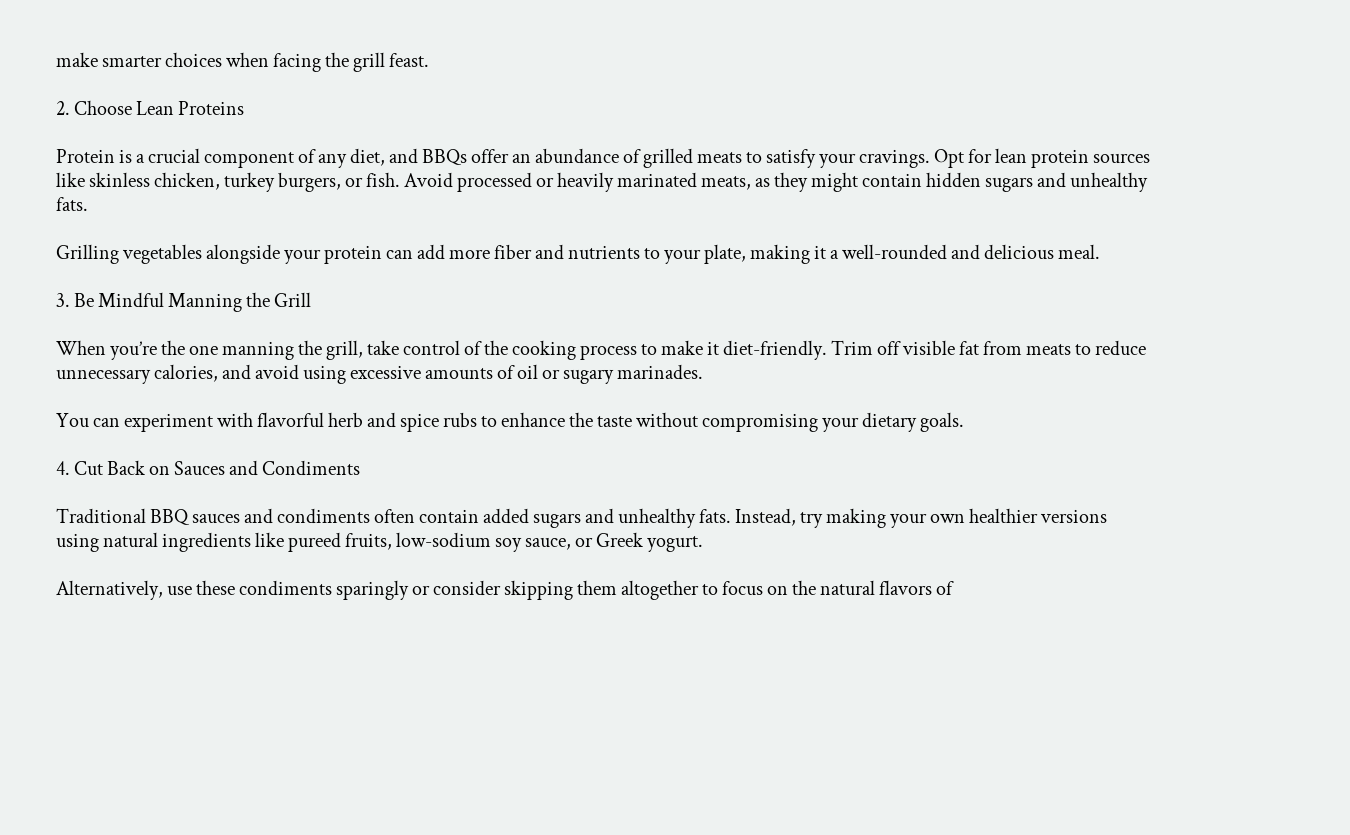make smarter choices when facing the grill feast.

2. Choose Lean Proteins

Protein is a crucial component of any diet, and BBQs offer an abundance of grilled meats to satisfy your cravings. Opt for lean protein sources like skinless chicken, turkey burgers, or fish. Avoid processed or heavily marinated meats, as they might contain hidden sugars and unhealthy fats.

Grilling vegetables alongside your protein can add more fiber and nutrients to your plate, making it a well-rounded and delicious meal.

3. Be Mindful Manning the Grill

When you’re the one manning the grill, take control of the cooking process to make it diet-friendly. Trim off visible fat from meats to reduce unnecessary calories, and avoid using excessive amounts of oil or sugary marinades.

You can experiment with flavorful herb and spice rubs to enhance the taste without compromising your dietary goals.

4. Cut Back on Sauces and Condiments

Traditional BBQ sauces and condiments often contain added sugars and unhealthy fats. Instead, try making your own healthier versions using natural ingredients like pureed fruits, low-sodium soy sauce, or Greek yogurt.

Alternatively, use these condiments sparingly or consider skipping them altogether to focus on the natural flavors of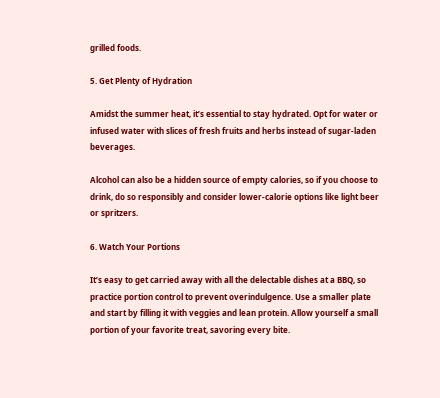grilled foods.

5. Get Plenty of Hydration

Amidst the summer heat, it’s essential to stay hydrated. Opt for water or infused water with slices of fresh fruits and herbs instead of sugar-laden beverages.

Alcohol can also be a hidden source of empty calories, so if you choose to drink, do so responsibly and consider lower-calorie options like light beer or spritzers.

6. Watch Your Portions

It’s easy to get carried away with all the delectable dishes at a BBQ, so practice portion control to prevent overindulgence. Use a smaller plate and start by filling it with veggies and lean protein. Allow yourself a small portion of your favorite treat, savoring every bite.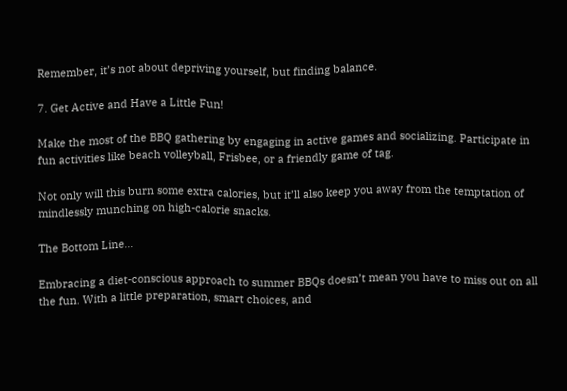Remember, it’s not about depriving yourself, but finding balance.

7. Get Active and Have a Little Fun!

Make the most of the BBQ gathering by engaging in active games and socializing. Participate in fun activities like beach volleyball, Frisbee, or a friendly game of tag.

Not only will this burn some extra calories, but it’ll also keep you away from the temptation of mindlessly munching on high-calorie snacks.

The Bottom Line…

Embracing a diet-conscious approach to summer BBQs doesn’t mean you have to miss out on all the fun. With a little preparation, smart choices, and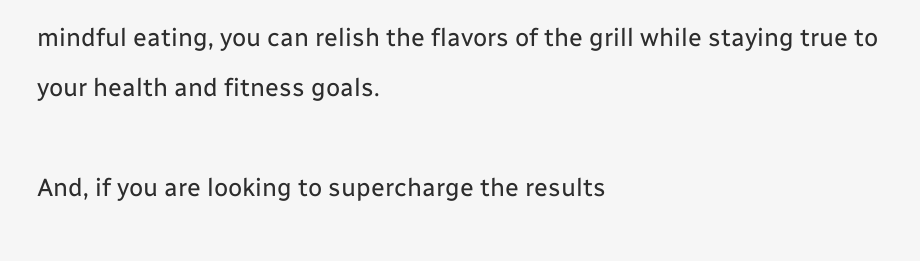mindful eating, you can relish the flavors of the grill while staying true to your health and fitness goals.

And, if you are looking to supercharge the results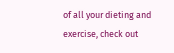of all your dieting and exercise, check out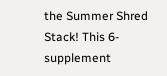the Summer Shred Stack! This 6-supplement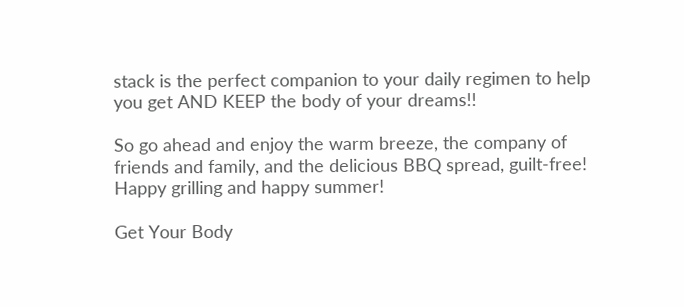stack is the perfect companion to your daily regimen to help you get AND KEEP the body of your dreams!!

So go ahead and enjoy the warm breeze, the company of friends and family, and the delicious BBQ spread, guilt-free! Happy grilling and happy summer!

Get Your Body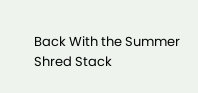Back With the Summer Shred Stack